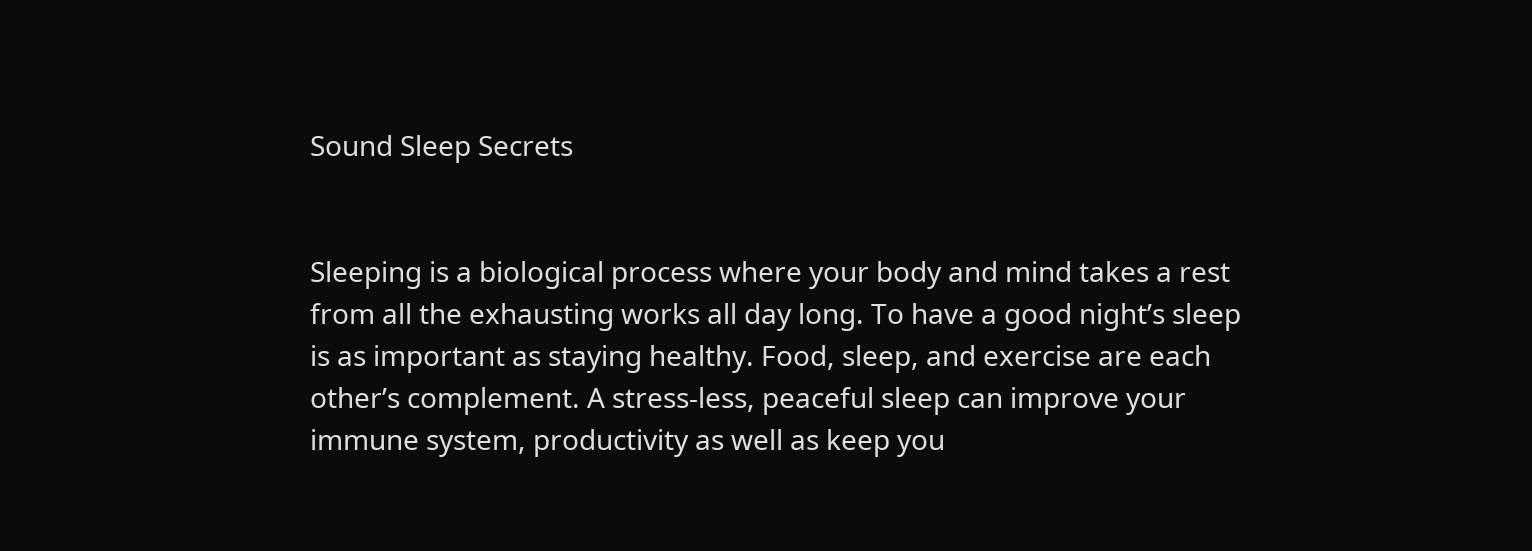Sound Sleep Secrets


Sleeping is a biological process where your body and mind takes a rest from all the exhausting works all day long. To have a good night’s sleep is as important as staying healthy. Food, sleep, and exercise are each other’s complement. A stress-less, peaceful sleep can improve your immune system, productivity as well as keep you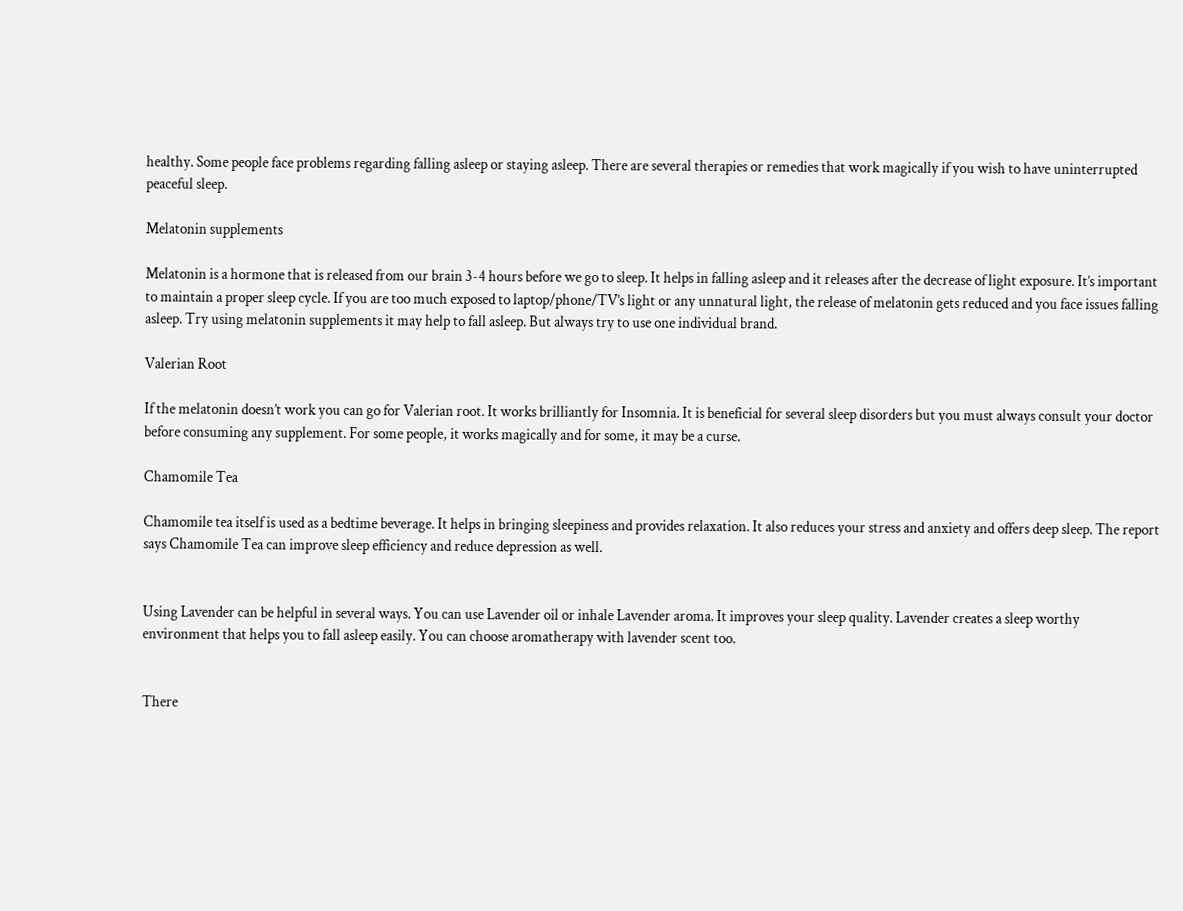healthy. Some people face problems regarding falling asleep or staying asleep. There are several therapies or remedies that work magically if you wish to have uninterrupted peaceful sleep.

Melatonin supplements

Melatonin is a hormone that is released from our brain 3-4 hours before we go to sleep. It helps in falling asleep and it releases after the decrease of light exposure. It’s important to maintain a proper sleep cycle. If you are too much exposed to laptop/phone/TV’s light or any unnatural light, the release of melatonin gets reduced and you face issues falling asleep. Try using melatonin supplements it may help to fall asleep. But always try to use one individual brand.

Valerian Root

If the melatonin doesn’t work you can go for Valerian root. It works brilliantly for Insomnia. It is beneficial for several sleep disorders but you must always consult your doctor before consuming any supplement. For some people, it works magically and for some, it may be a curse.

Chamomile Tea

Chamomile tea itself is used as a bedtime beverage. It helps in bringing sleepiness and provides relaxation. It also reduces your stress and anxiety and offers deep sleep. The report says Chamomile Tea can improve sleep efficiency and reduce depression as well.


Using Lavender can be helpful in several ways. You can use Lavender oil or inhale Lavender aroma. It improves your sleep quality. Lavender creates a sleep worthy environment that helps you to fall asleep easily. You can choose aromatherapy with lavender scent too.


There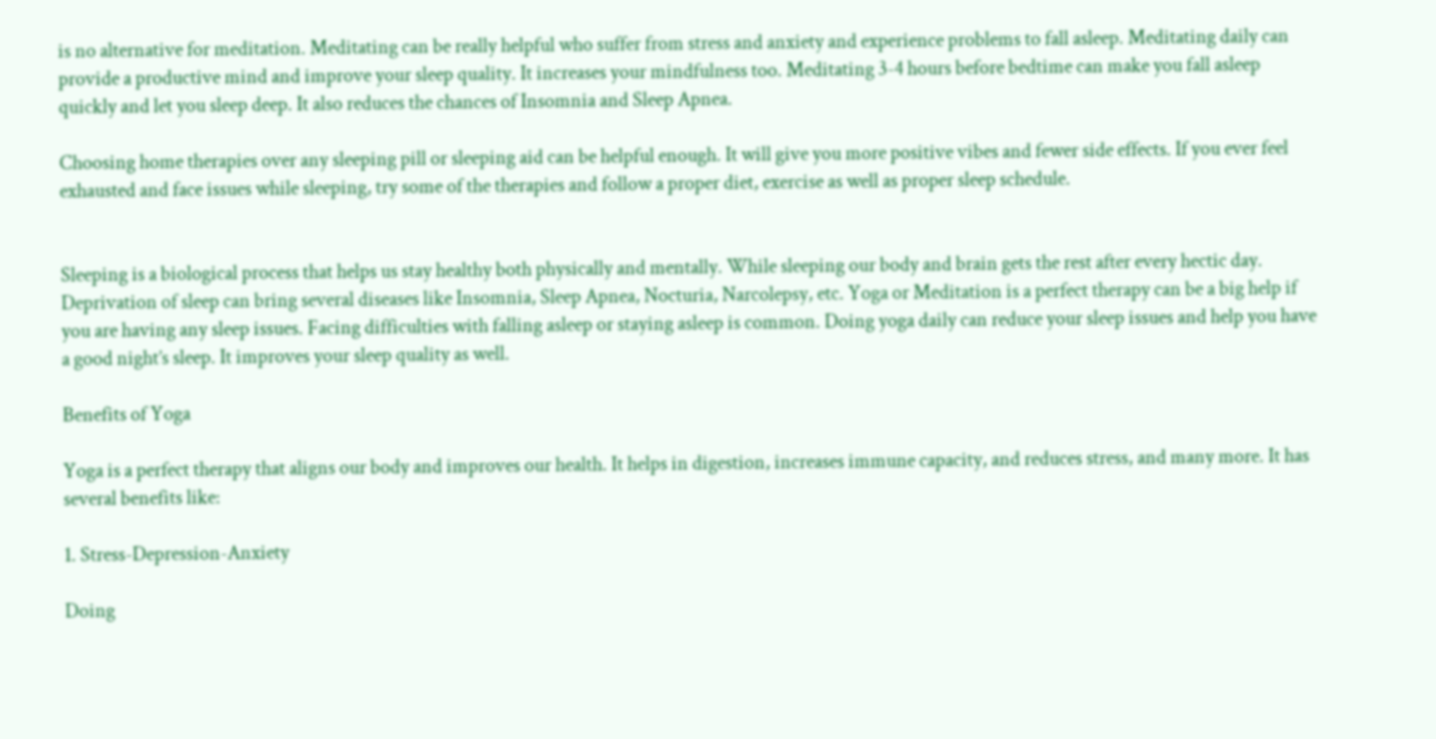is no alternative for meditation. Meditating can be really helpful who suffer from stress and anxiety and experience problems to fall asleep. Meditating daily can provide a productive mind and improve your sleep quality. It increases your mindfulness too. Meditating 3-4 hours before bedtime can make you fall asleep quickly and let you sleep deep. It also reduces the chances of Insomnia and Sleep Apnea.

Choosing home therapies over any sleeping pill or sleeping aid can be helpful enough. It will give you more positive vibes and fewer side effects. If you ever feel exhausted and face issues while sleeping, try some of the therapies and follow a proper diet, exercise as well as proper sleep schedule.


Sleeping is a biological process that helps us stay healthy both physically and mentally. While sleeping our body and brain gets the rest after every hectic day. Deprivation of sleep can bring several diseases like Insomnia, Sleep Apnea, Nocturia, Narcolepsy, etc. Yoga or Meditation is a perfect therapy can be a big help if you are having any sleep issues. Facing difficulties with falling asleep or staying asleep is common. Doing yoga daily can reduce your sleep issues and help you have a good night’s sleep. It improves your sleep quality as well.

Benefits of Yoga

Yoga is a perfect therapy that aligns our body and improves our health. It helps in digestion, increases immune capacity, and reduces stress, and many more. It has several benefits like:

1. Stress-Depression-Anxiety

Doing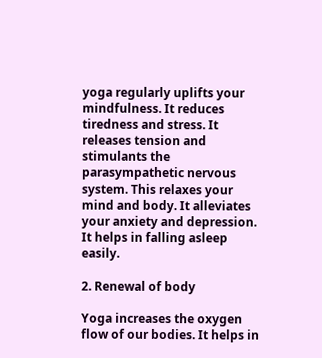yoga regularly uplifts your mindfulness. It reduces tiredness and stress. It releases tension and stimulants the parasympathetic nervous system. This relaxes your mind and body. It alleviates your anxiety and depression. It helps in falling asleep easily.

2. Renewal of body

Yoga increases the oxygen flow of our bodies. It helps in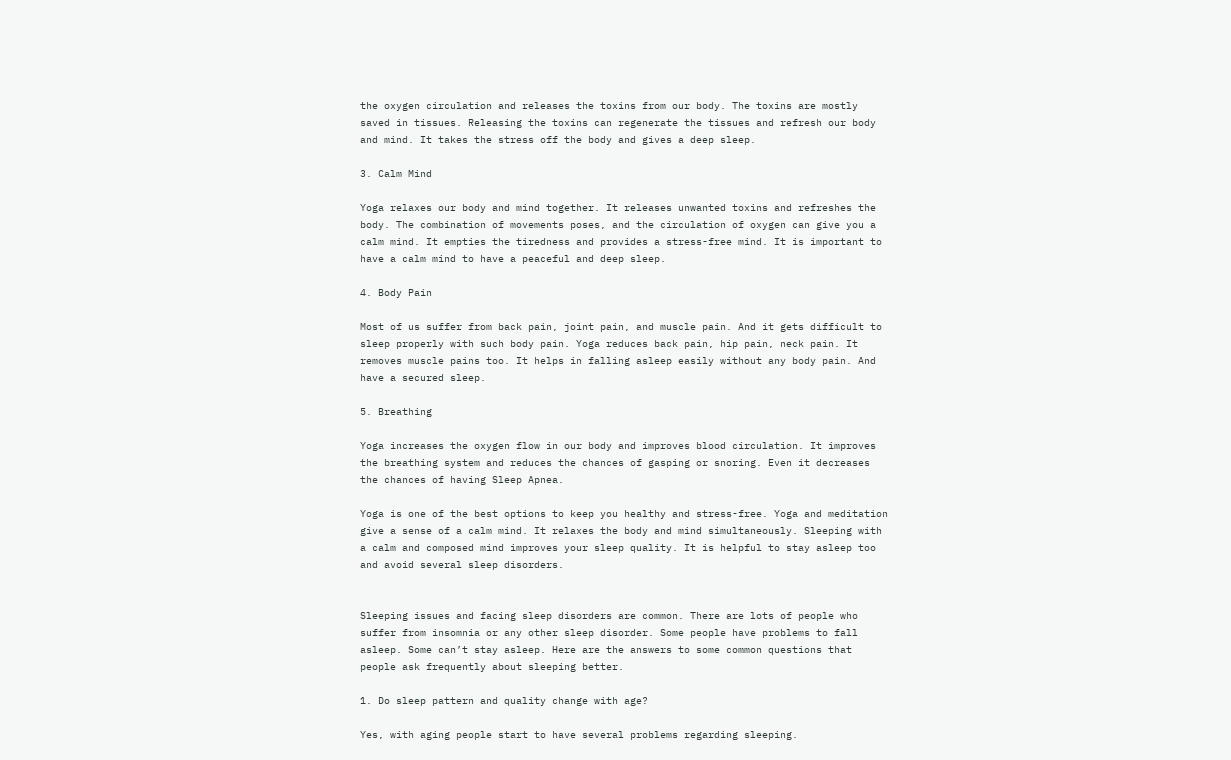the oxygen circulation and releases the toxins from our body. The toxins are mostly saved in tissues. Releasing the toxins can regenerate the tissues and refresh our body and mind. It takes the stress off the body and gives a deep sleep.

3. Calm Mind

Yoga relaxes our body and mind together. It releases unwanted toxins and refreshes the body. The combination of movements poses, and the circulation of oxygen can give you a calm mind. It empties the tiredness and provides a stress-free mind. It is important to have a calm mind to have a peaceful and deep sleep.

4. Body Pain

Most of us suffer from back pain, joint pain, and muscle pain. And it gets difficult to sleep properly with such body pain. Yoga reduces back pain, hip pain, neck pain. It removes muscle pains too. It helps in falling asleep easily without any body pain. And have a secured sleep.

5. Breathing

Yoga increases the oxygen flow in our body and improves blood circulation. It improves the breathing system and reduces the chances of gasping or snoring. Even it decreases the chances of having Sleep Apnea.

Yoga is one of the best options to keep you healthy and stress-free. Yoga and meditation give a sense of a calm mind. It relaxes the body and mind simultaneously. Sleeping with a calm and composed mind improves your sleep quality. It is helpful to stay asleep too and avoid several sleep disorders.


Sleeping issues and facing sleep disorders are common. There are lots of people who suffer from insomnia or any other sleep disorder. Some people have problems to fall asleep. Some can’t stay asleep. Here are the answers to some common questions that people ask frequently about sleeping better.

1. Do sleep pattern and quality change with age?

Yes, with aging people start to have several problems regarding sleeping.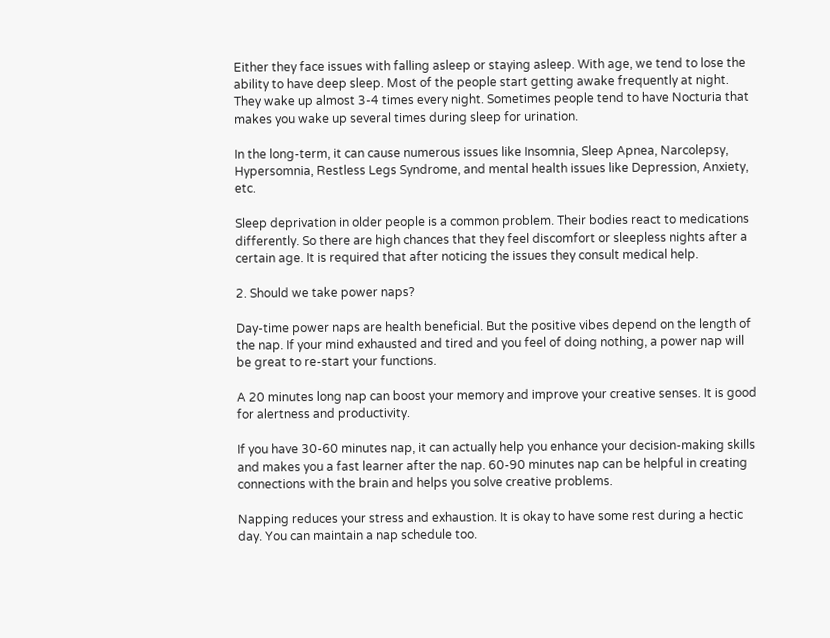Either they face issues with falling asleep or staying asleep. With age, we tend to lose the ability to have deep sleep. Most of the people start getting awake frequently at night. They wake up almost 3-4 times every night. Sometimes people tend to have Nocturia that makes you wake up several times during sleep for urination.

In the long-term, it can cause numerous issues like Insomnia, Sleep Apnea, Narcolepsy, Hypersomnia, Restless Legs Syndrome, and mental health issues like Depression, Anxiety, etc.

Sleep deprivation in older people is a common problem. Their bodies react to medications differently. So there are high chances that they feel discomfort or sleepless nights after a certain age. It is required that after noticing the issues they consult medical help.

2. Should we take power naps?

Day-time power naps are health beneficial. But the positive vibes depend on the length of the nap. If your mind exhausted and tired and you feel of doing nothing, a power nap will be great to re-start your functions.

A 20 minutes long nap can boost your memory and improve your creative senses. It is good for alertness and productivity.

If you have 30-60 minutes nap, it can actually help you enhance your decision-making skills and makes you a fast learner after the nap. 60-90 minutes nap can be helpful in creating connections with the brain and helps you solve creative problems.

Napping reduces your stress and exhaustion. It is okay to have some rest during a hectic day. You can maintain a nap schedule too.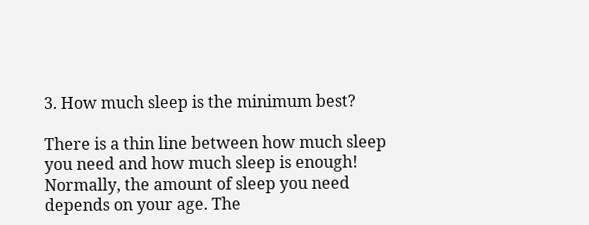3. How much sleep is the minimum best?

There is a thin line between how much sleep you need and how much sleep is enough! Normally, the amount of sleep you need depends on your age. The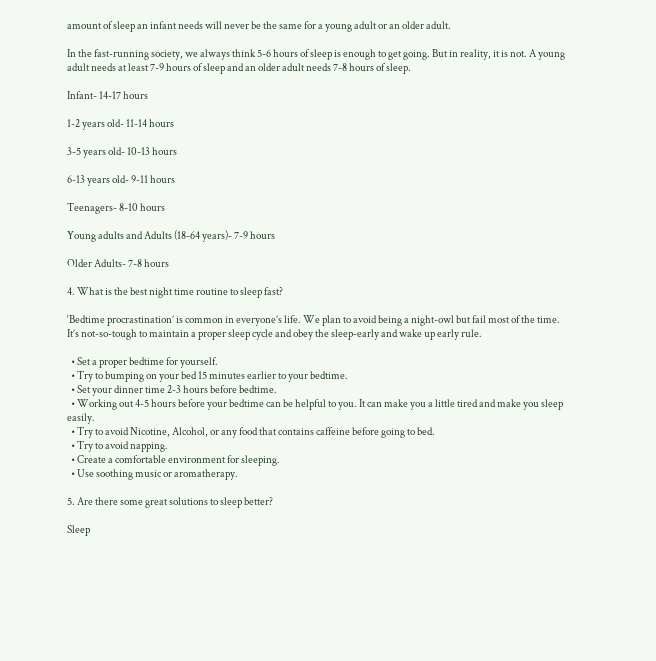amount of sleep an infant needs will never be the same for a young adult or an older adult.

In the fast-running society, we always think 5-6 hours of sleep is enough to get going. But in reality, it is not. A young adult needs at least 7-9 hours of sleep and an older adult needs 7-8 hours of sleep.

Infant- 14-17 hours

1-2 years old- 11-14 hours

3-5 years old- 10-13 hours

6-13 years old- 9-11 hours

Teenagers- 8-10 hours

Young adults and Adults (18-64 years)- 7-9 hours

Older Adults- 7-8 hours

4. What is the best night time routine to sleep fast?

‘Bedtime procrastination’ is common in everyone’s life. We plan to avoid being a night-owl but fail most of the time. It’s not-so-tough to maintain a proper sleep cycle and obey the sleep-early and wake up early rule.

  • Set a proper bedtime for yourself.
  • Try to bumping on your bed 15 minutes earlier to your bedtime.
  • Set your dinner time 2-3 hours before bedtime.
  • Working out 4-5 hours before your bedtime can be helpful to you. It can make you a little tired and make you sleep easily.
  • Try to avoid Nicotine, Alcohol, or any food that contains caffeine before going to bed.
  • Try to avoid napping.
  • Create a comfortable environment for sleeping.
  • Use soothing music or aromatherapy.

5. Are there some great solutions to sleep better?

Sleep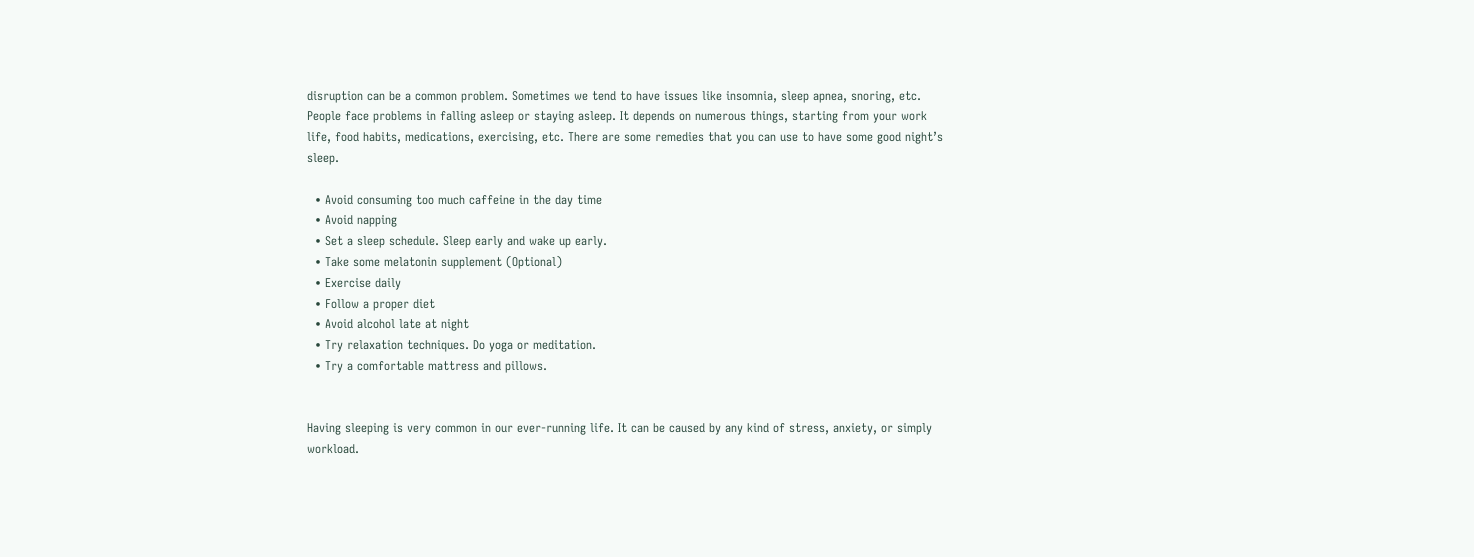disruption can be a common problem. Sometimes we tend to have issues like insomnia, sleep apnea, snoring, etc. People face problems in falling asleep or staying asleep. It depends on numerous things, starting from your work life, food habits, medications, exercising, etc. There are some remedies that you can use to have some good night’s sleep.

  • Avoid consuming too much caffeine in the day time
  • Avoid napping
  • Set a sleep schedule. Sleep early and wake up early.
  • Take some melatonin supplement (Optional)
  • Exercise daily
  • Follow a proper diet
  • Avoid alcohol late at night
  • Try relaxation techniques. Do yoga or meditation.
  • Try a comfortable mattress and pillows.


Having sleeping is very common in our ever-running life. It can be caused by any kind of stress, anxiety, or simply workload.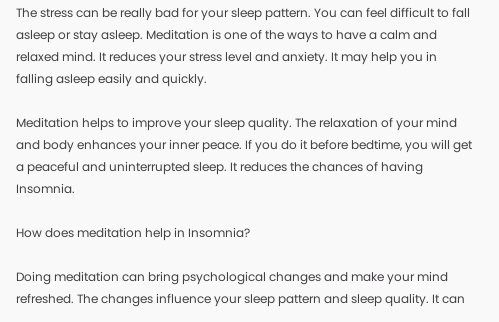The stress can be really bad for your sleep pattern. You can feel difficult to fall asleep or stay asleep. Meditation is one of the ways to have a calm and relaxed mind. It reduces your stress level and anxiety. It may help you in falling asleep easily and quickly.

Meditation helps to improve your sleep quality. The relaxation of your mind and body enhances your inner peace. If you do it before bedtime, you will get a peaceful and uninterrupted sleep. It reduces the chances of having Insomnia.

How does meditation help in Insomnia?

Doing meditation can bring psychological changes and make your mind refreshed. The changes influence your sleep pattern and sleep quality. It can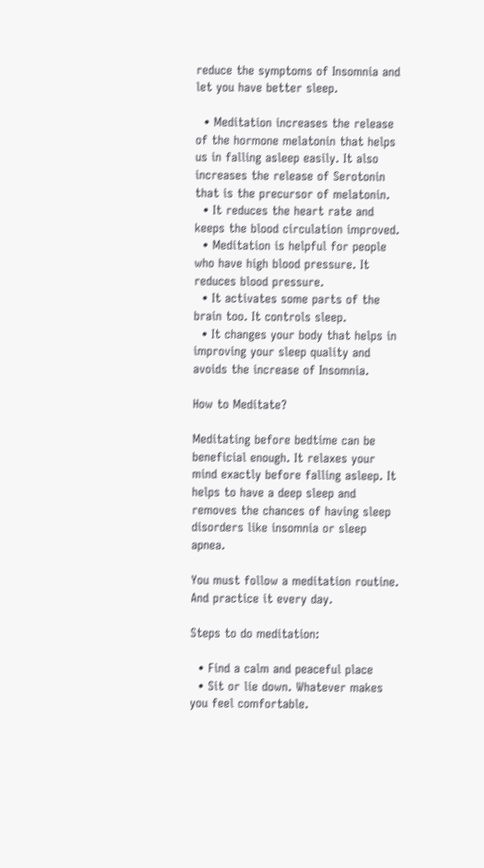reduce the symptoms of Insomnia and let you have better sleep.

  • Meditation increases the release of the hormone melatonin that helps us in falling asleep easily. It also increases the release of Serotonin that is the precursor of melatonin.
  • It reduces the heart rate and keeps the blood circulation improved.
  • Meditation is helpful for people who have high blood pressure. It reduces blood pressure.
  • It activates some parts of the brain too. It controls sleep.
  • It changes your body that helps in improving your sleep quality and avoids the increase of Insomnia.

How to Meditate?

Meditating before bedtime can be beneficial enough. It relaxes your mind exactly before falling asleep. It helps to have a deep sleep and removes the chances of having sleep disorders like insomnia or sleep apnea.

You must follow a meditation routine. And practice it every day.

Steps to do meditation:

  • Find a calm and peaceful place
  • Sit or lie down. Whatever makes you feel comfortable.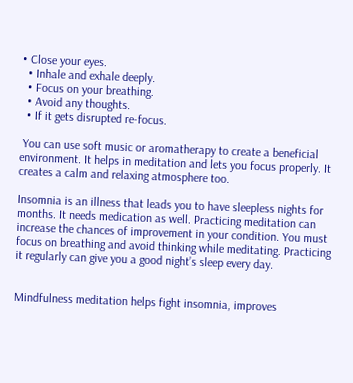• Close your eyes.
  • Inhale and exhale deeply.
  • Focus on your breathing.
  • Avoid any thoughts.
  • If it gets disrupted re-focus.

 You can use soft music or aromatherapy to create a beneficial environment. It helps in meditation and lets you focus properly. It creates a calm and relaxing atmosphere too.

Insomnia is an illness that leads you to have sleepless nights for months. It needs medication as well. Practicing meditation can increase the chances of improvement in your condition. You must focus on breathing and avoid thinking while meditating. Practicing it regularly can give you a good night’s sleep every day.


Mindfulness meditation helps fight insomnia, improves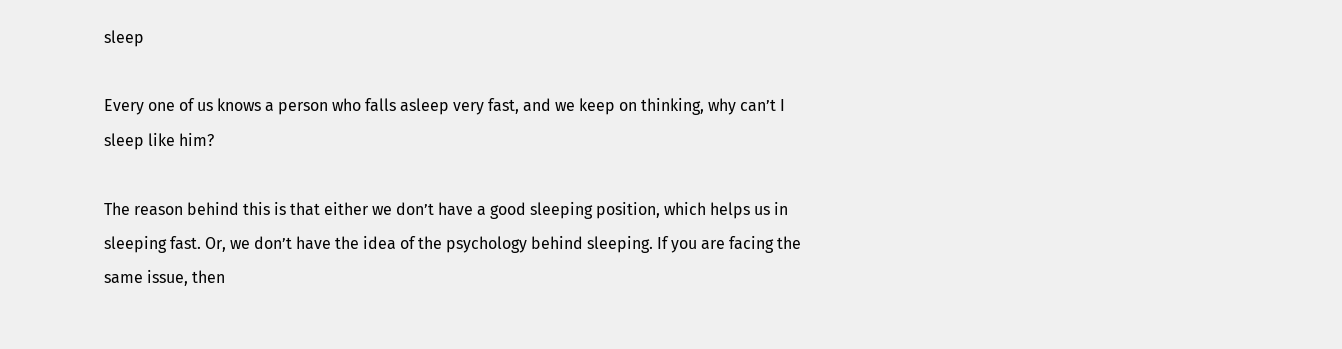sleep

Every one of us knows a person who falls asleep very fast, and we keep on thinking, why can’t I sleep like him?

The reason behind this is that either we don’t have a good sleeping position, which helps us in sleeping fast. Or, we don’t have the idea of the psychology behind sleeping. If you are facing the same issue, then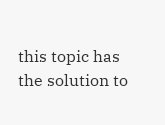this topic has the solution to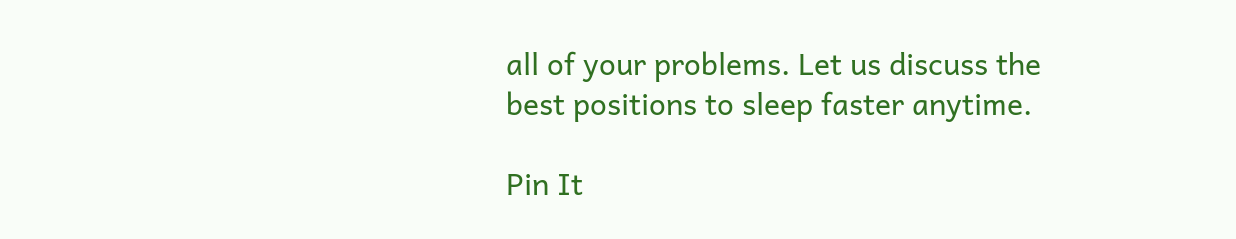all of your problems. Let us discuss the best positions to sleep faster anytime.

Pin It